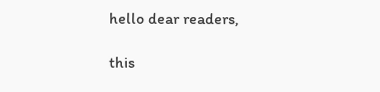hello dear readers,

this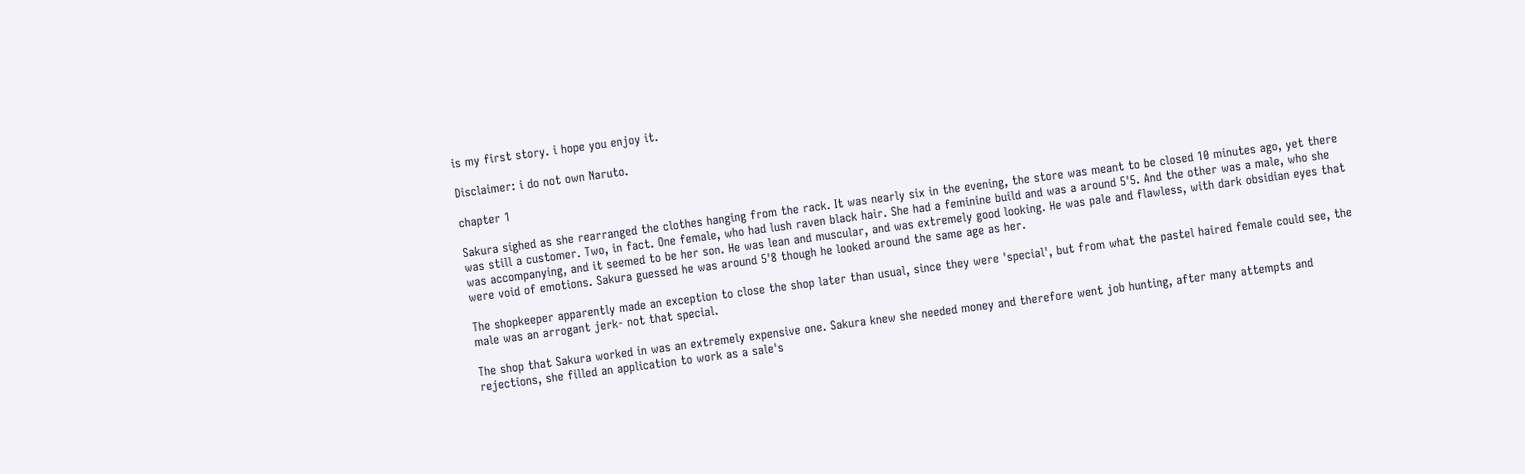is my first story. i hope you enjoy it.

Disclaimer: i do not own Naruto.

chapter 1

Sakura sighed as she rearranged the clothes hanging from the rack. It was nearly six in the evening, the store was meant to be closed 10 minutes ago, yet there was still a customer. Two, in fact. One female, who had lush raven black hair. She had a feminine build and was a around 5'5. And the other was a male, who she was accompanying, and it seemed to be her son. He was lean and muscular, and was extremely good looking. He was pale and flawless, with dark obsidian eyes that were void of emotions. Sakura guessed he was around 5'8 though he looked around the same age as her.

The shopkeeper apparently made an exception to close the shop later than usual, since they were 'special', but from what the pastel haired female could see, the male was an arrogant jerk- not that special.

The shop that Sakura worked in was an extremely expensive one. Sakura knew she needed money and therefore went job hunting, after many attempts and rejections, she filled an application to work as a sale's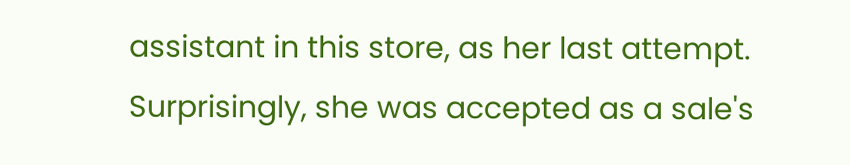assistant in this store, as her last attempt. Surprisingly, she was accepted as a sale's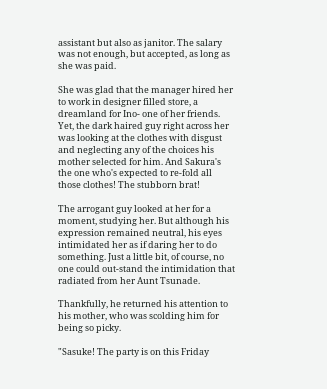assistant but also as janitor. The salary was not enough, but accepted, as long as she was paid.

She was glad that the manager hired her to work in designer filled store, a dreamland for Ino- one of her friends. Yet, the dark haired guy right across her was looking at the clothes with disgust and neglecting any of the choices his mother selected for him. And Sakura's the one who's expected to re-fold all those clothes! The stubborn brat!

The arrogant guy looked at her for a moment, studying her. But although his expression remained neutral, his eyes intimidated her as if daring her to do something. Just a little bit, of course, no one could out-stand the intimidation that radiated from her Aunt Tsunade.

Thankfully, he returned his attention to his mother, who was scolding him for being so picky.

"Sasuke! The party is on this Friday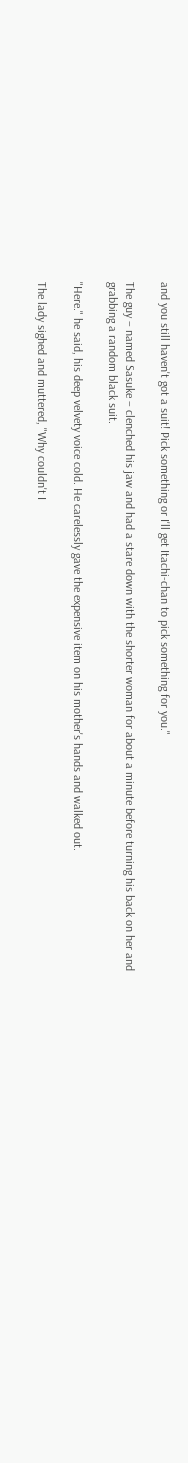and you still haven't got a suit! Pick something or I'll get Itachi-chan to pick something for you."

The guy – named Sasuke – clenched his jaw and had a stare down with the shorter woman for about a minute before turning his back on her and grabbing a random black suit.

"Here." he said, his deep velvety voice cold. He carelessly gave the expensive item on his mother's hands and walked out.

The lady sighed and muttered, "Why couldn't I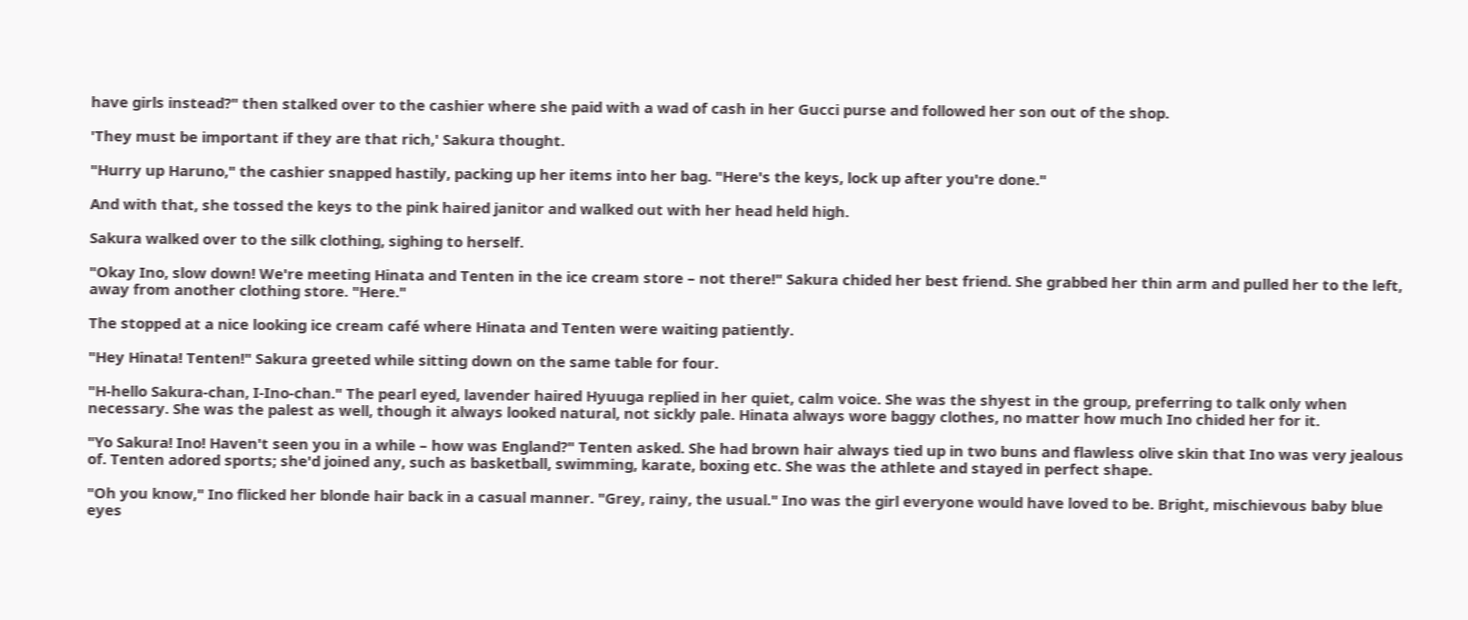have girls instead?" then stalked over to the cashier where she paid with a wad of cash in her Gucci purse and followed her son out of the shop.

'They must be important if they are that rich,' Sakura thought.

"Hurry up Haruno," the cashier snapped hastily, packing up her items into her bag. "Here's the keys, lock up after you're done."

And with that, she tossed the keys to the pink haired janitor and walked out with her head held high.

Sakura walked over to the silk clothing, sighing to herself.

"Okay Ino, slow down! We're meeting Hinata and Tenten in the ice cream store – not there!" Sakura chided her best friend. She grabbed her thin arm and pulled her to the left, away from another clothing store. "Here."

The stopped at a nice looking ice cream café where Hinata and Tenten were waiting patiently.

"Hey Hinata! Tenten!" Sakura greeted while sitting down on the same table for four.

"H-hello Sakura-chan, I-Ino-chan." The pearl eyed, lavender haired Hyuuga replied in her quiet, calm voice. She was the shyest in the group, preferring to talk only when necessary. She was the palest as well, though it always looked natural, not sickly pale. Hinata always wore baggy clothes, no matter how much Ino chided her for it.

"Yo Sakura! Ino! Haven't seen you in a while – how was England?" Tenten asked. She had brown hair always tied up in two buns and flawless olive skin that Ino was very jealous of. Tenten adored sports; she'd joined any, such as basketball, swimming, karate, boxing etc. She was the athlete and stayed in perfect shape.

"Oh you know," Ino flicked her blonde hair back in a casual manner. "Grey, rainy, the usual." Ino was the girl everyone would have loved to be. Bright, mischievous baby blue eyes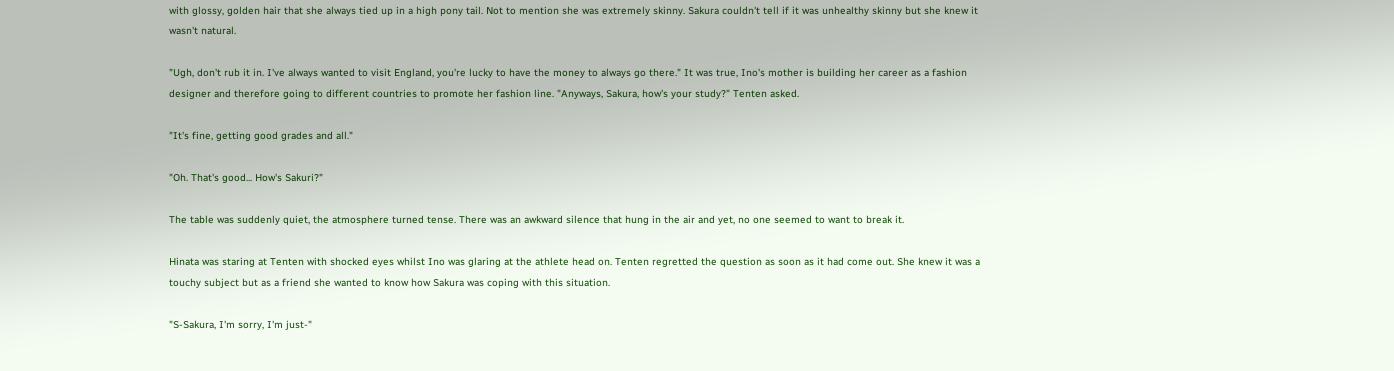with glossy, golden hair that she always tied up in a high pony tail. Not to mention she was extremely skinny. Sakura couldn't tell if it was unhealthy skinny but she knew it wasn't natural.

"Ugh, don't rub it in. I've always wanted to visit England, you're lucky to have the money to always go there." It was true, Ino's mother is building her career as a fashion designer and therefore going to different countries to promote her fashion line. "Anyways, Sakura, how's your study?" Tenten asked.

"It's fine, getting good grades and all."

"Oh. That's good... How's Sakuri?"

The table was suddenly quiet, the atmosphere turned tense. There was an awkward silence that hung in the air and yet, no one seemed to want to break it.

Hinata was staring at Tenten with shocked eyes whilst Ino was glaring at the athlete head on. Tenten regretted the question as soon as it had come out. She knew it was a touchy subject but as a friend she wanted to know how Sakura was coping with this situation.

"S-Sakura, I'm sorry, I'm just-"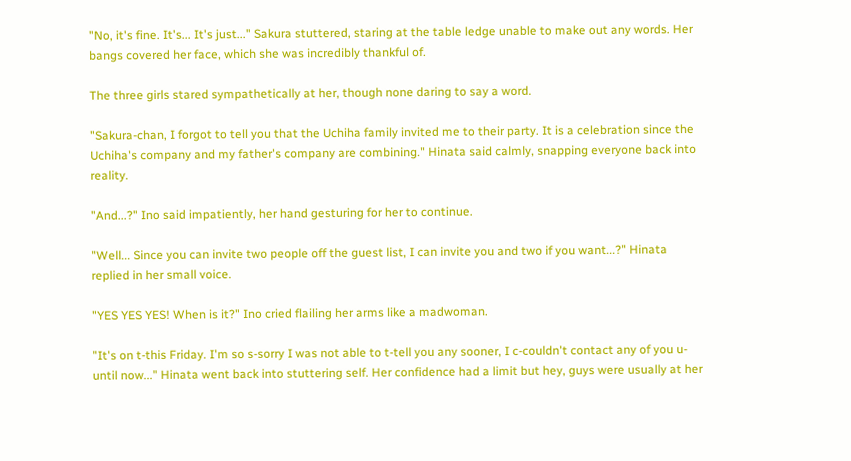"No, it's fine. It's... It's just..." Sakura stuttered, staring at the table ledge unable to make out any words. Her bangs covered her face, which she was incredibly thankful of.

The three girls stared sympathetically at her, though none daring to say a word.

"Sakura-chan, I forgot to tell you that the Uchiha family invited me to their party. It is a celebration since the Uchiha's company and my father's company are combining." Hinata said calmly, snapping everyone back into reality.

"And...?" Ino said impatiently, her hand gesturing for her to continue.

"Well... Since you can invite two people off the guest list, I can invite you and two if you want...?" Hinata replied in her small voice.

"YES YES YES! When is it?" Ino cried flailing her arms like a madwoman.

"It's on t-this Friday. I'm so s-sorry I was not able to t-tell you any sooner, I c-couldn't contact any of you u-until now..." Hinata went back into stuttering self. Her confidence had a limit but hey, guys were usually at her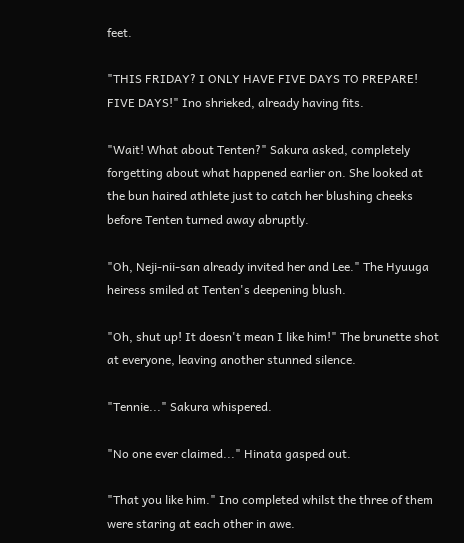feet.

"THIS FRIDAY? I ONLY HAVE FIVE DAYS TO PREPARE! FIVE DAYS!" Ino shrieked, already having fits.

"Wait! What about Tenten?" Sakura asked, completely forgetting about what happened earlier on. She looked at the bun haired athlete just to catch her blushing cheeks before Tenten turned away abruptly.

"Oh, Neji-nii-san already invited her and Lee." The Hyuuga heiress smiled at Tenten's deepening blush.

"Oh, shut up! It doesn't mean I like him!" The brunette shot at everyone, leaving another stunned silence.

"Tennie..." Sakura whispered.

"No one ever claimed..." Hinata gasped out.

"That you like him." Ino completed whilst the three of them were staring at each other in awe.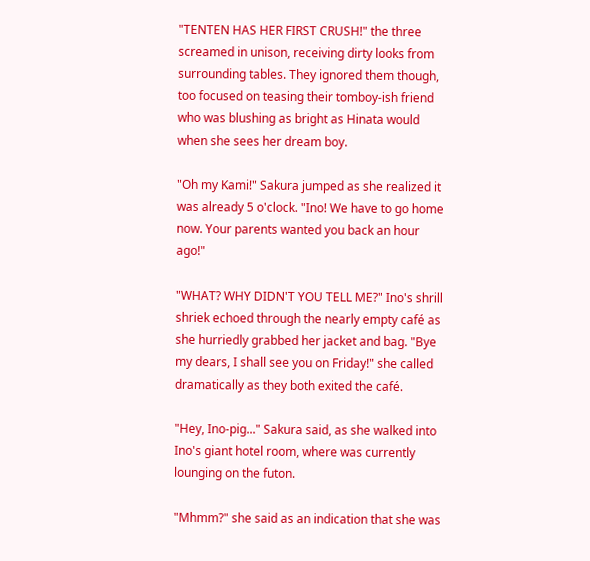"TENTEN HAS HER FIRST CRUSH!" the three screamed in unison, receiving dirty looks from surrounding tables. They ignored them though, too focused on teasing their tomboy-ish friend who was blushing as bright as Hinata would when she sees her dream boy.

"Oh my Kami!" Sakura jumped as she realized it was already 5 o'clock. "Ino! We have to go home now. Your parents wanted you back an hour ago!"

"WHAT? WHY DIDN'T YOU TELL ME?" Ino's shrill shriek echoed through the nearly empty café as she hurriedly grabbed her jacket and bag. "Bye my dears, I shall see you on Friday!" she called dramatically as they both exited the café.

"Hey, Ino-pig..." Sakura said, as she walked into Ino's giant hotel room, where was currently lounging on the futon.

"Mhmm?" she said as an indication that she was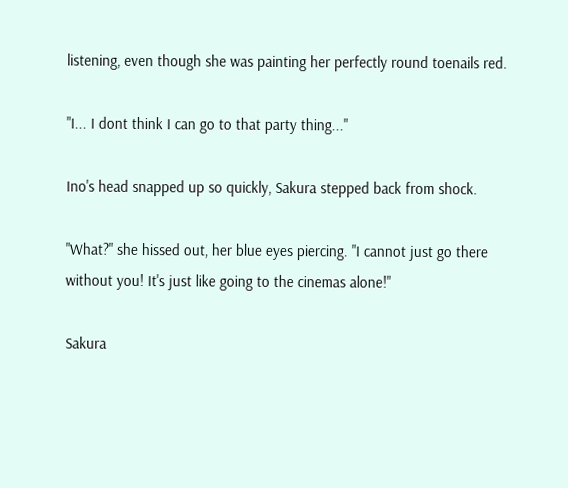listening, even though she was painting her perfectly round toenails red.

"I... I dont think I can go to that party thing..."

Ino's head snapped up so quickly, Sakura stepped back from shock.

"What?" she hissed out, her blue eyes piercing. "I cannot just go there without you! It's just like going to the cinemas alone!"

Sakura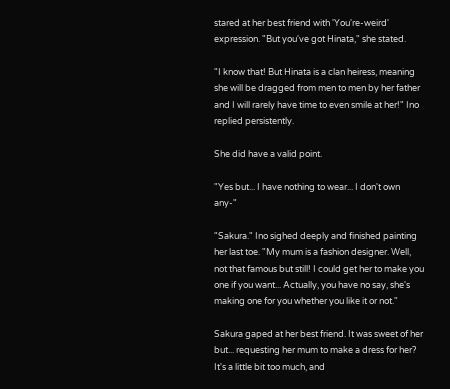stared at her best friend with 'You're-weird' expression. "But you've got Hinata," she stated.

"I know that! But Hinata is a clan heiress, meaning she will be dragged from men to men by her father and I will rarely have time to even smile at her!" Ino replied persistently.

She did have a valid point.

"Yes but... I have nothing to wear... I don't own any-"

"Sakura." Ino sighed deeply and finished painting her last toe. "My mum is a fashion designer. Well, not that famous but still! I could get her to make you one if you want... Actually, you have no say, she's making one for you whether you like it or not."

Sakura gaped at her best friend. It was sweet of her but... requesting her mum to make a dress for her? It's a little bit too much, and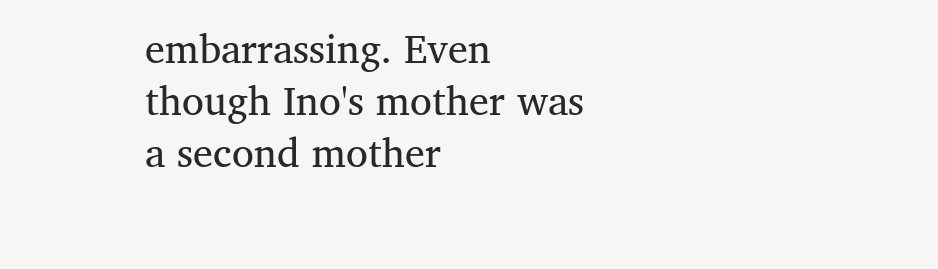embarrassing. Even though Ino's mother was a second mother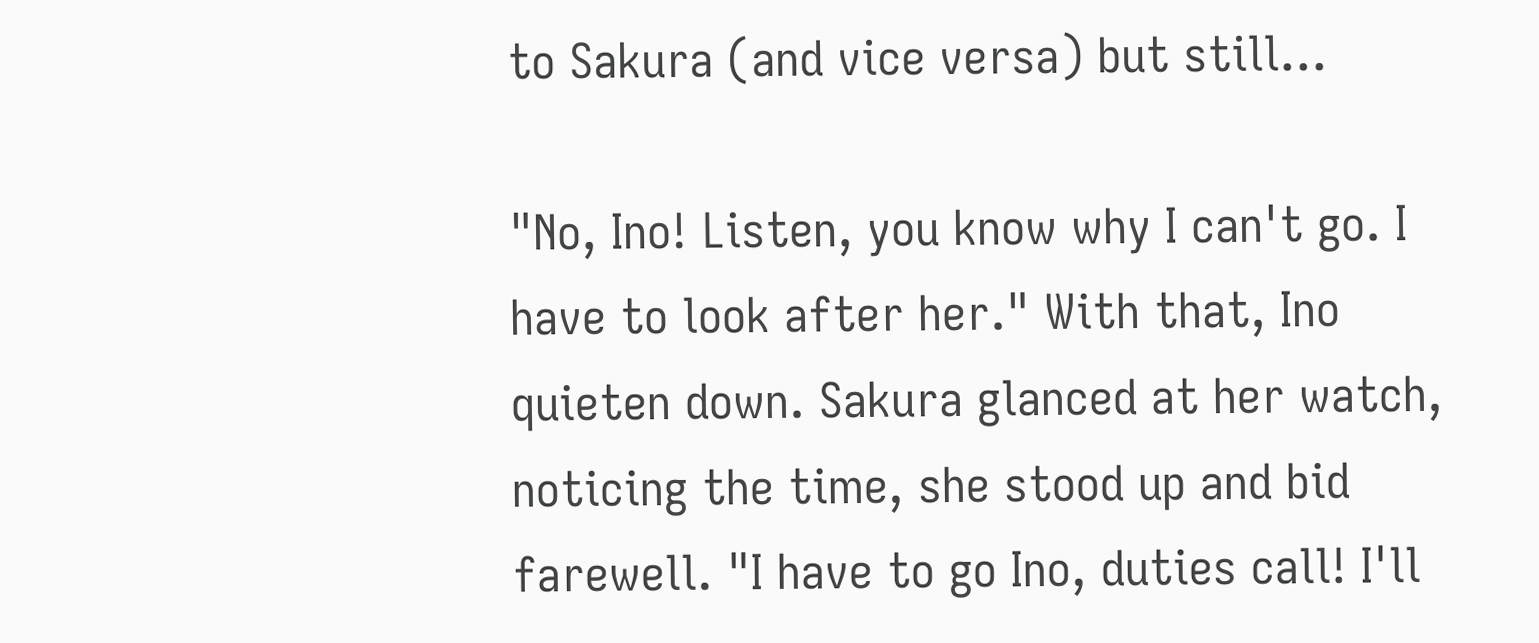to Sakura (and vice versa) but still...

"No, Ino! Listen, you know why I can't go. I have to look after her." With that, Ino quieten down. Sakura glanced at her watch, noticing the time, she stood up and bid farewell. "I have to go Ino, duties call! I'll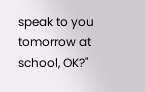speak to you tomorrow at school, OK?"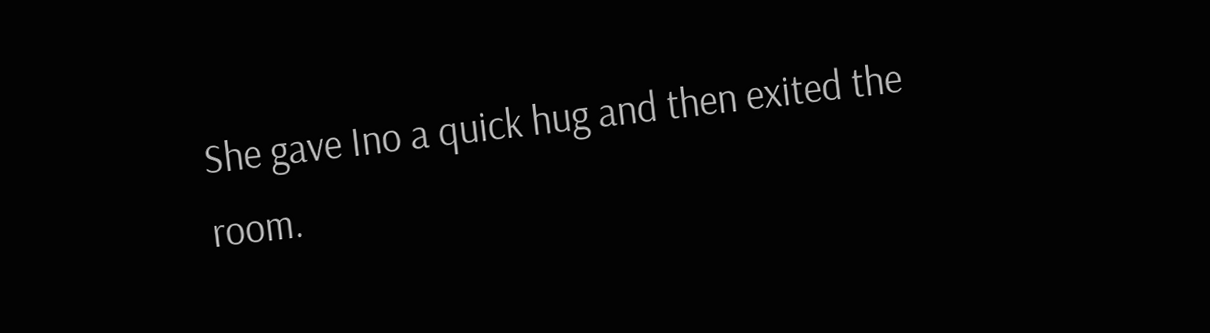She gave Ino a quick hug and then exited the room.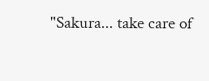"Sakura... take care of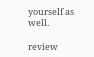yourself as well.

review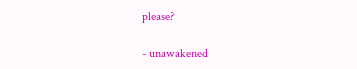please?

- unawakened